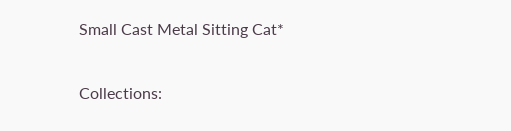Small Cast Metal Sitting Cat*

Collections: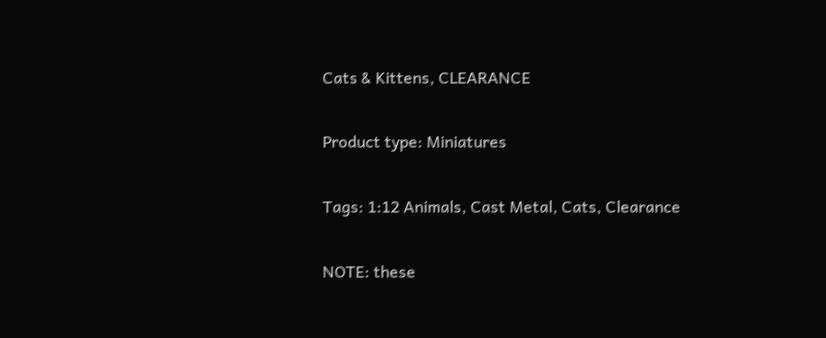Cats & Kittens, CLEARANCE

Product type: Miniatures

Tags: 1:12 Animals, Cast Metal, Cats, Clearance

NOTE: these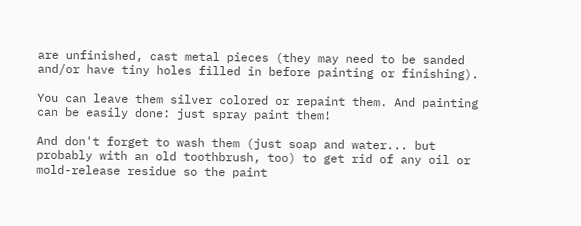are unfinished, cast metal pieces (they may need to be sanded and/or have tiny holes filled in before painting or finishing).

You can leave them silver colored or repaint them. And painting can be easily done: just spray paint them!

And don't forget to wash them (just soap and water... but probably with an old toothbrush, too) to get rid of any oil or mold-release residue so the paint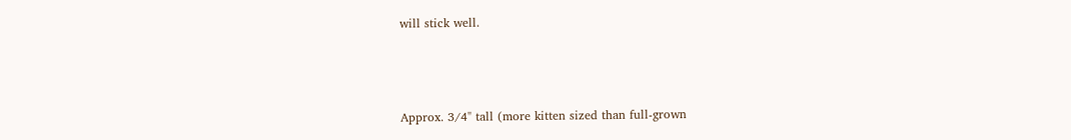will stick well.



Approx. 3/4" tall (more kitten sized than full-grown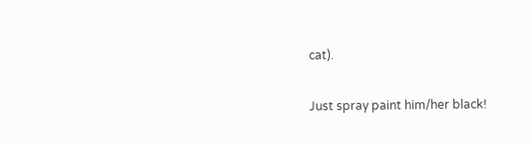cat).

Just spray paint him/her black!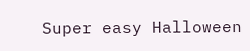Super easy Halloween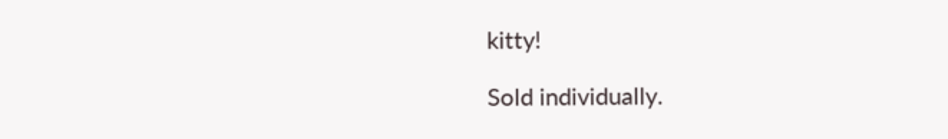kitty!

Sold individually.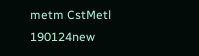metm CstMetl 190124new